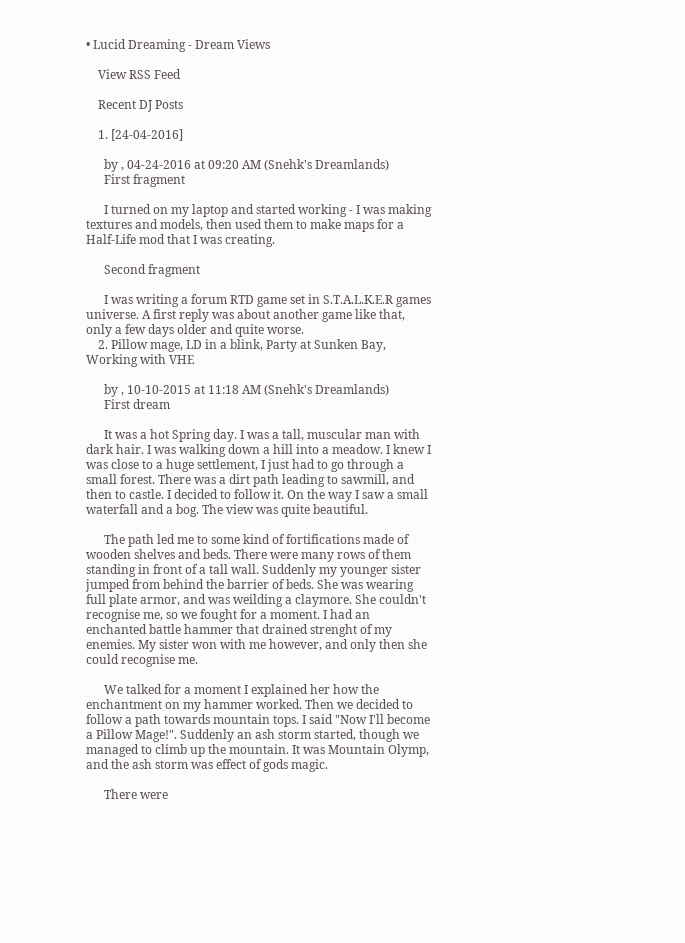• Lucid Dreaming - Dream Views

    View RSS Feed

    Recent DJ Posts

    1. [24-04-2016]

      by , 04-24-2016 at 09:20 AM (Snehk's Dreamlands)
      First fragment

      I turned on my laptop and started working - I was making textures and models, then used them to make maps for a Half-Life mod that I was creating.

      Second fragment

      I was writing a forum RTD game set in S.T.A.L.K.E.R games universe. A first reply was about another game like that, only a few days older and quite worse.
    2. Pillow mage, LD in a blink, Party at Sunken Bay, Working with VHE

      by , 10-10-2015 at 11:18 AM (Snehk's Dreamlands)
      First dream

      It was a hot Spring day. I was a tall, muscular man with dark hair. I was walking down a hill into a meadow. I knew I was close to a huge settlement, I just had to go through a small forest. There was a dirt path leading to sawmill, and then to castle. I decided to follow it. On the way I saw a small waterfall and a bog. The view was quite beautiful.

      The path led me to some kind of fortifications made of wooden shelves and beds. There were many rows of them standing in front of a tall wall. Suddenly my younger sister jumped from behind the barrier of beds. She was wearing full plate armor, and was weilding a claymore. She couldn't recognise me, so we fought for a moment. I had an enchanted battle hammer that drained strenght of my enemies. My sister won with me however, and only then she could recognise me.

      We talked for a moment I explained her how the enchantment on my hammer worked. Then we decided to follow a path towards mountain tops. I said "Now I'll become a Pillow Mage!". Suddenly an ash storm started, though we managed to climb up the mountain. It was Mountain Olymp, and the ash storm was effect of gods magic.

      There were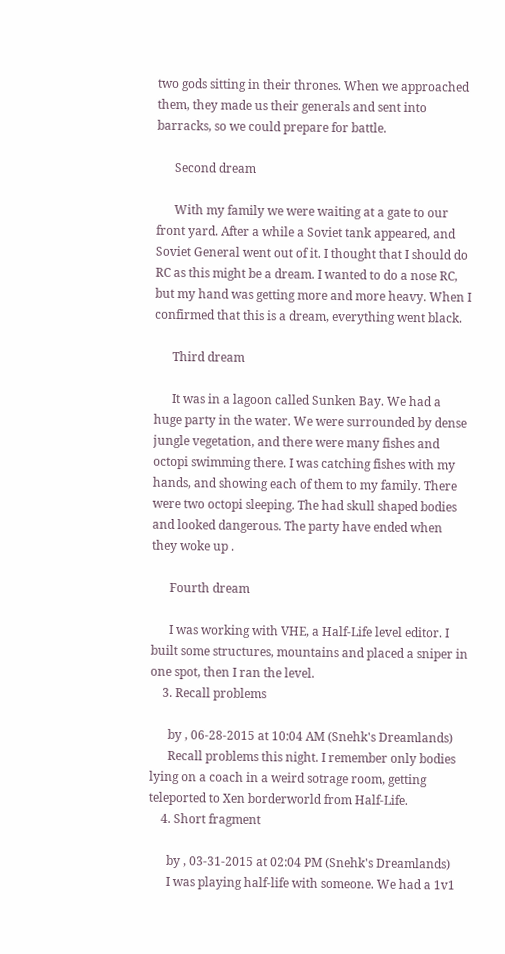two gods sitting in their thrones. When we approached them, they made us their generals and sent into barracks, so we could prepare for battle.

      Second dream

      With my family we were waiting at a gate to our front yard. After a while a Soviet tank appeared, and Soviet General went out of it. I thought that I should do RC as this might be a dream. I wanted to do a nose RC, but my hand was getting more and more heavy. When I confirmed that this is a dream, everything went black.

      Third dream

      It was in a lagoon called Sunken Bay. We had a huge party in the water. We were surrounded by dense jungle vegetation, and there were many fishes and octopi swimming there. I was catching fishes with my hands, and showing each of them to my family. There were two octopi sleeping. The had skull shaped bodies and looked dangerous. The party have ended when they woke up .

      Fourth dream

      I was working with VHE, a Half-Life level editor. I built some structures, mountains and placed a sniper in one spot, then I ran the level.
    3. Recall problems

      by , 06-28-2015 at 10:04 AM (Snehk's Dreamlands)
      Recall problems this night. I remember only bodies lying on a coach in a weird sotrage room, getting teleported to Xen borderworld from Half-Life.
    4. Short fragment

      by , 03-31-2015 at 02:04 PM (Snehk's Dreamlands)
      I was playing half-life with someone. We had a 1v1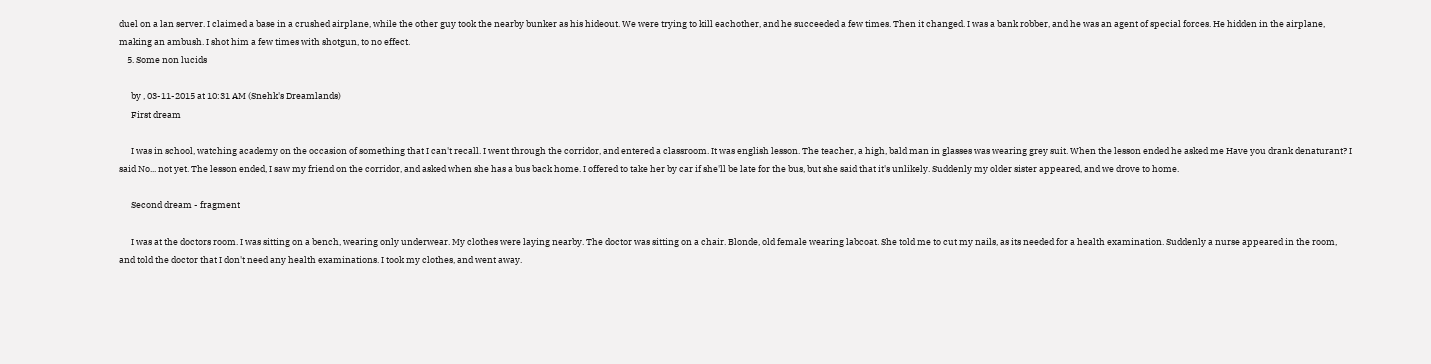duel on a lan server. I claimed a base in a crushed airplane, while the other guy took the nearby bunker as his hideout. We were trying to kill eachother, and he succeeded a few times. Then it changed. I was a bank robber, and he was an agent of special forces. He hidden in the airplane, making an ambush. I shot him a few times with shotgun, to no effect.
    5. Some non lucids

      by , 03-11-2015 at 10:31 AM (Snehk's Dreamlands)
      First dream

      I was in school, watching academy on the occasion of something that I can't recall. I went through the corridor, and entered a classroom. It was english lesson. The teacher, a high, bald man in glasses was wearing grey suit. When the lesson ended he asked me Have you drank denaturant? I said No... not yet. The lesson ended, I saw my friend on the corridor, and asked when she has a bus back home. I offered to take her by car if she'll be late for the bus, but she said that it's unlikely. Suddenly my older sister appeared, and we drove to home.

      Second dream - fragment

      I was at the doctors room. I was sitting on a bench, wearing only underwear. My clothes were laying nearby. The doctor was sitting on a chair. Blonde, old female wearing labcoat. She told me to cut my nails, as its needed for a health examination. Suddenly a nurse appeared in the room, and told the doctor that I don't need any health examinations. I took my clothes, and went away.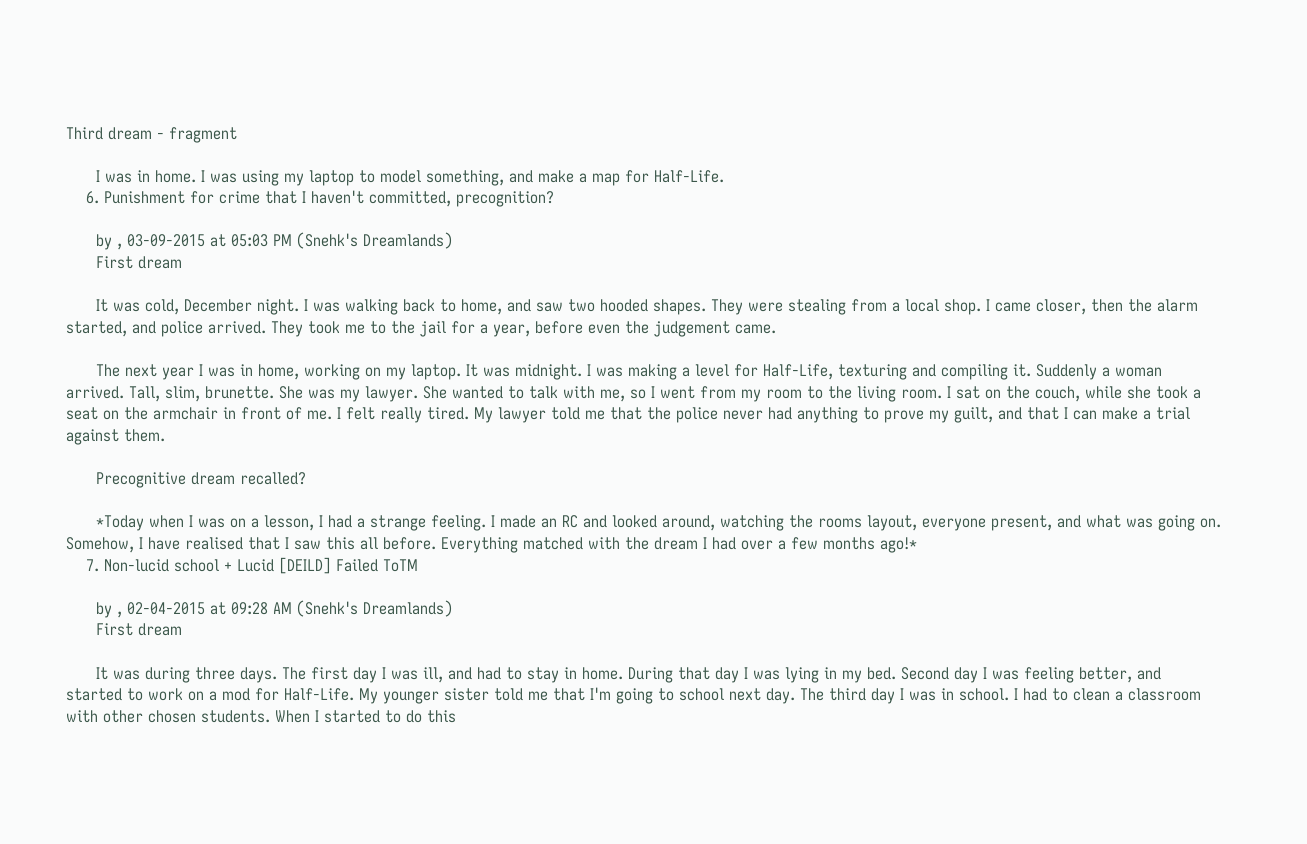Third dream - fragment

      I was in home. I was using my laptop to model something, and make a map for Half-Life.
    6. Punishment for crime that I haven't committed, precognition?

      by , 03-09-2015 at 05:03 PM (Snehk's Dreamlands)
      First dream

      It was cold, December night. I was walking back to home, and saw two hooded shapes. They were stealing from a local shop. I came closer, then the alarm started, and police arrived. They took me to the jail for a year, before even the judgement came.

      The next year I was in home, working on my laptop. It was midnight. I was making a level for Half-Life, texturing and compiling it. Suddenly a woman arrived. Tall, slim, brunette. She was my lawyer. She wanted to talk with me, so I went from my room to the living room. I sat on the couch, while she took a seat on the armchair in front of me. I felt really tired. My lawyer told me that the police never had anything to prove my guilt, and that I can make a trial against them.

      Precognitive dream recalled?

      *Today when I was on a lesson, I had a strange feeling. I made an RC and looked around, watching the rooms layout, everyone present, and what was going on. Somehow, I have realised that I saw this all before. Everything matched with the dream I had over a few months ago!*
    7. Non-lucid school + Lucid [DEILD] Failed ToTM

      by , 02-04-2015 at 09:28 AM (Snehk's Dreamlands)
      First dream

      It was during three days. The first day I was ill, and had to stay in home. During that day I was lying in my bed. Second day I was feeling better, and started to work on a mod for Half-Life. My younger sister told me that I'm going to school next day. The third day I was in school. I had to clean a classroom with other chosen students. When I started to do this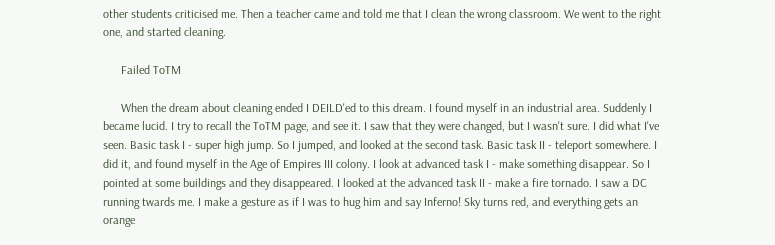other students criticised me. Then a teacher came and told me that I clean the wrong classroom. We went to the right one, and started cleaning.

      Failed ToTM

      When the dream about cleaning ended I DEILD'ed to this dream. I found myself in an industrial area. Suddenly I became lucid. I try to recall the ToTM page, and see it. I saw that they were changed, but I wasn't sure. I did what I've seen. Basic task I - super high jump. So I jumped, and looked at the second task. Basic task II - teleport somewhere. I did it, and found myself in the Age of Empires III colony. I look at advanced task I - make something disappear. So I pointed at some buildings and they disappeared. I looked at the advanced task II - make a fire tornado. I saw a DC running twards me. I make a gesture as if I was to hug him and say Inferno! Sky turns red, and everything gets an orange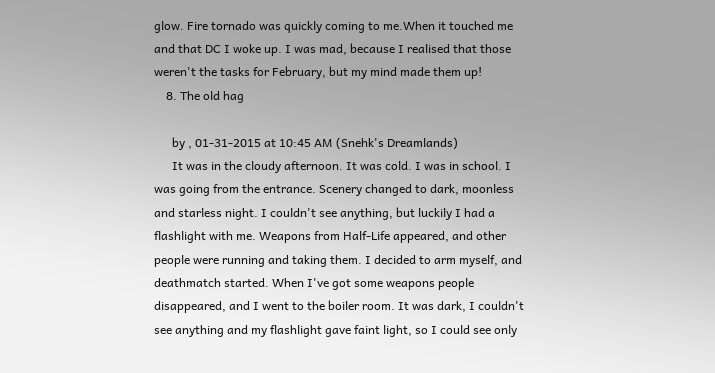glow. Fire tornado was quickly coming to me.When it touched me and that DC I woke up. I was mad, because I realised that those weren't the tasks for February, but my mind made them up!
    8. The old hag

      by , 01-31-2015 at 10:45 AM (Snehk's Dreamlands)
      It was in the cloudy afternoon. It was cold. I was in school. I was going from the entrance. Scenery changed to dark, moonless and starless night. I couldn't see anything, but luckily I had a flashlight with me. Weapons from Half-Life appeared, and other people were running and taking them. I decided to arm myself, and deathmatch started. When I've got some weapons people disappeared, and I went to the boiler room. It was dark, I couldn't see anything and my flashlight gave faint light, so I could see only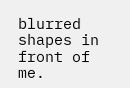blurred shapes in front of me.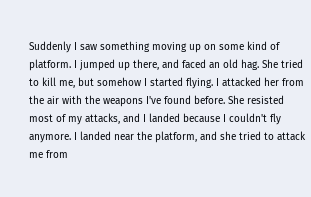Suddenly I saw something moving up on some kind of platform. I jumped up there, and faced an old hag. She tried to kill me, but somehow I started flying. I attacked her from the air with the weapons I've found before. She resisted most of my attacks, and I landed because I couldn't fly anymore. I landed near the platform, and she tried to attack me from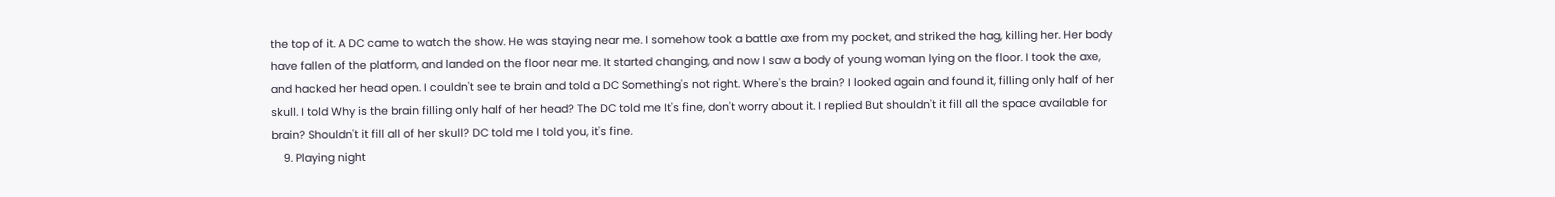the top of it. A DC came to watch the show. He was staying near me. I somehow took a battle axe from my pocket, and striked the hag, killing her. Her body have fallen of the platform, and landed on the floor near me. It started changing, and now I saw a body of young woman lying on the floor. I took the axe, and hacked her head open. I couldn't see te brain and told a DC Something's not right. Where's the brain? I looked again and found it, filling only half of her skull. I told Why is the brain filling only half of her head? The DC told me It's fine, don't worry about it. I replied But shouldn't it fill all the space available for brain? Shouldn't it fill all of her skull? DC told me I told you, it's fine.
    9. Playing night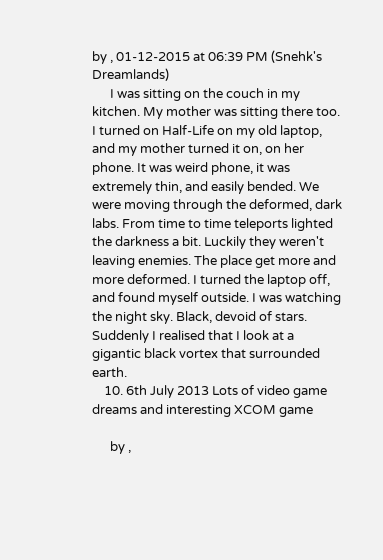by , 01-12-2015 at 06:39 PM (Snehk's Dreamlands)
      I was sitting on the couch in my kitchen. My mother was sitting there too. I turned on Half-Life on my old laptop, and my mother turned it on, on her phone. It was weird phone, it was extremely thin, and easily bended. We were moving through the deformed, dark labs. From time to time teleports lighted the darkness a bit. Luckily they weren't leaving enemies. The place get more and more deformed. I turned the laptop off, and found myself outside. I was watching the night sky. Black, devoid of stars. Suddenly I realised that I look at a gigantic black vortex that surrounded earth.
    10. 6th July 2013 Lots of video game dreams and interesting XCOM game

      by ,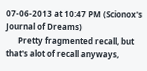07-06-2013 at 10:47 PM (Scionox's Journal of Dreams)
      Pretty fragmented recall, but that's alot of recall anyways,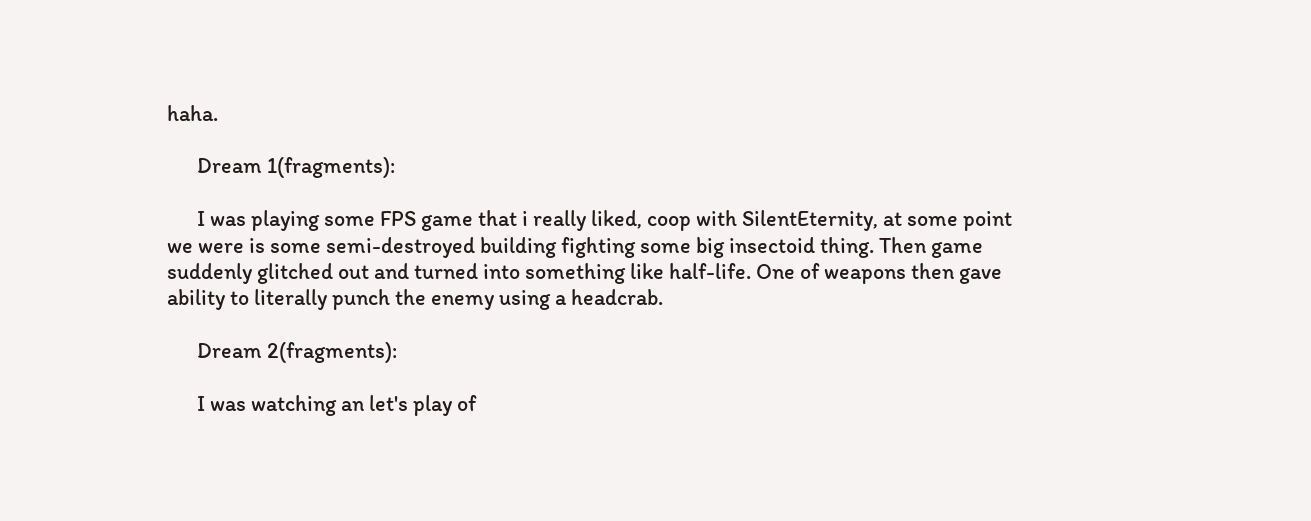haha.

      Dream 1(fragments):

      I was playing some FPS game that i really liked, coop with SilentEternity, at some point we were is some semi-destroyed building fighting some big insectoid thing. Then game suddenly glitched out and turned into something like half-life. One of weapons then gave ability to literally punch the enemy using a headcrab.

      Dream 2(fragments):

      I was watching an let's play of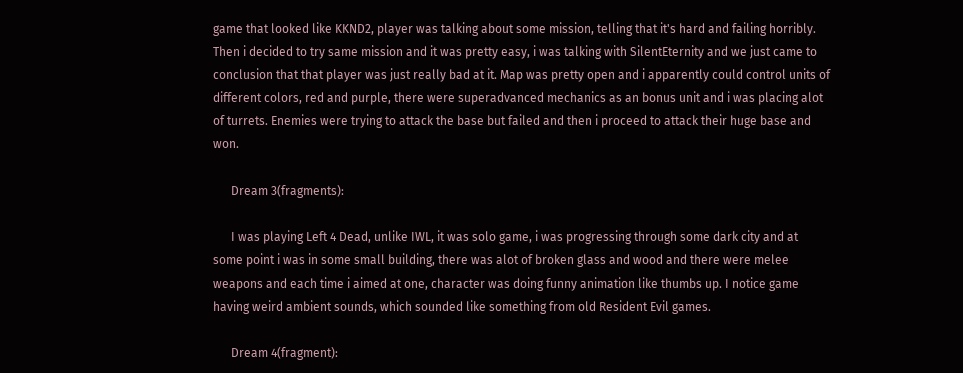game that looked like KKND2, player was talking about some mission, telling that it's hard and failing horribly. Then i decided to try same mission and it was pretty easy, i was talking with SilentEternity and we just came to conclusion that that player was just really bad at it. Map was pretty open and i apparently could control units of different colors, red and purple, there were superadvanced mechanics as an bonus unit and i was placing alot of turrets. Enemies were trying to attack the base but failed and then i proceed to attack their huge base and won.

      Dream 3(fragments):

      I was playing Left 4 Dead, unlike IWL, it was solo game, i was progressing through some dark city and at some point i was in some small building, there was alot of broken glass and wood and there were melee weapons and each time i aimed at one, character was doing funny animation like thumbs up. I notice game having weird ambient sounds, which sounded like something from old Resident Evil games.

      Dream 4(fragment):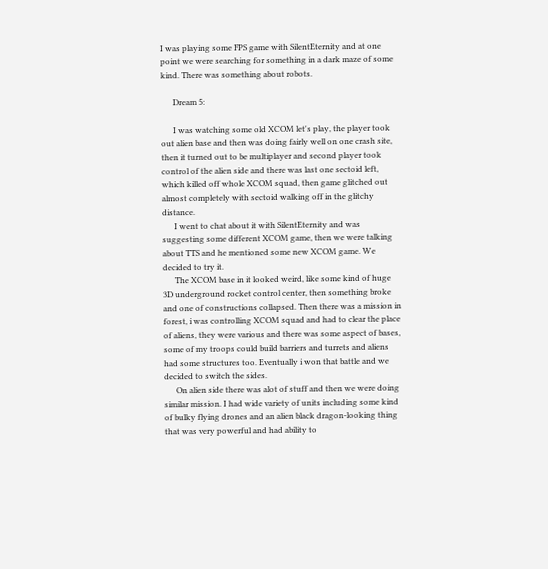I was playing some FPS game with SilentEternity and at one point we were searching for something in a dark maze of some kind. There was something about robots.

      Dream 5:

      I was watching some old XCOM let's play, the player took out alien base and then was doing fairly well on one crash site, then it turned out to be multiplayer and second player took control of the alien side and there was last one sectoid left, which killed off whole XCOM squad, then game glitched out almost completely with sectoid walking off in the glitchy distance.
      I went to chat about it with SilentEternity and was suggesting some different XCOM game, then we were talking about TTS and he mentioned some new XCOM game. We decided to try it.
      The XCOM base in it looked weird, like some kind of huge 3D underground rocket control center, then something broke and one of constructions collapsed. Then there was a mission in forest, i was controlling XCOM squad and had to clear the place of aliens, they were various and there was some aspect of bases, some of my troops could build barriers and turrets and aliens had some structures too. Eventually i won that battle and we decided to switch the sides.
      On alien side there was alot of stuff and then we were doing similar mission. I had wide variety of units including some kind of bulky flying drones and an alien black dragon-looking thing that was very powerful and had ability to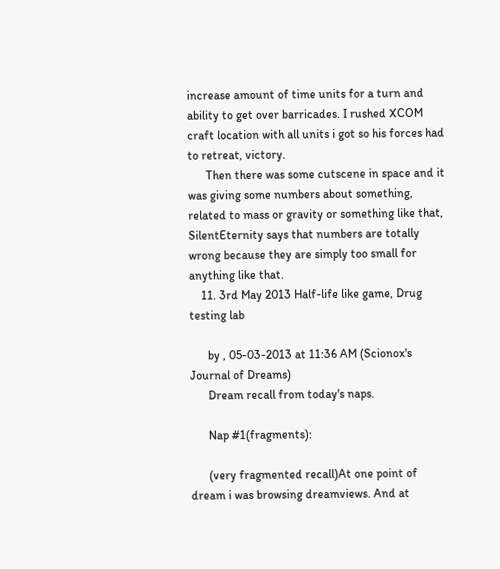increase amount of time units for a turn and ability to get over barricades. I rushed XCOM craft location with all units i got so his forces had to retreat, victory.
      Then there was some cutscene in space and it was giving some numbers about something, related to mass or gravity or something like that, SilentEternity says that numbers are totally wrong because they are simply too small for anything like that.
    11. 3rd May 2013 Half-life like game, Drug testing lab

      by , 05-03-2013 at 11:36 AM (Scionox's Journal of Dreams)
      Dream recall from today's naps.

      Nap #1(fragments):

      (very fragmented recall)At one point of dream i was browsing dreamviews. And at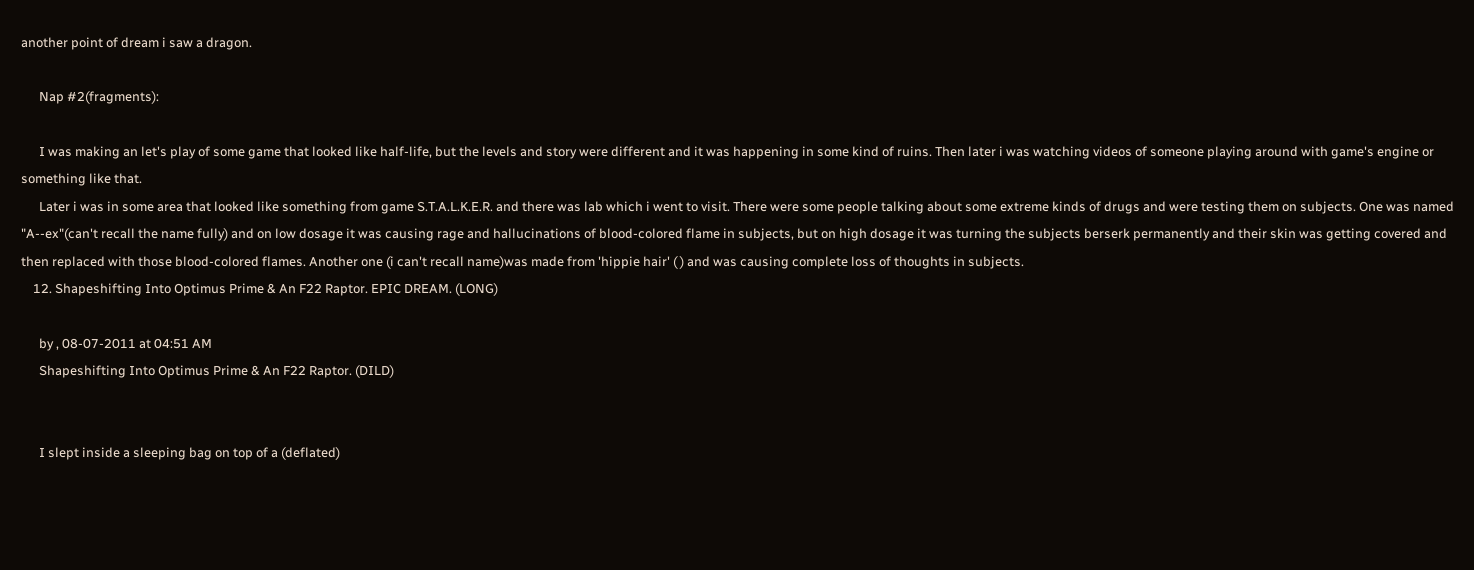another point of dream i saw a dragon.

      Nap #2(fragments):

      I was making an let's play of some game that looked like half-life, but the levels and story were different and it was happening in some kind of ruins. Then later i was watching videos of someone playing around with game's engine or something like that.
      Later i was in some area that looked like something from game S.T.A.L.K.E.R. and there was lab which i went to visit. There were some people talking about some extreme kinds of drugs and were testing them on subjects. One was named "A--ex"(can't recall the name fully) and on low dosage it was causing rage and hallucinations of blood-colored flame in subjects, but on high dosage it was turning the subjects berserk permanently and their skin was getting covered and then replaced with those blood-colored flames. Another one (i can't recall name)was made from 'hippie hair' ( ) and was causing complete loss of thoughts in subjects.
    12. Shapeshifting Into Optimus Prime & An F22 Raptor. EPIC DREAM. (LONG)

      by , 08-07-2011 at 04:51 AM
      Shapeshifting Into Optimus Prime & An F22 Raptor. (DILD)


      I slept inside a sleeping bag on top of a (deflated)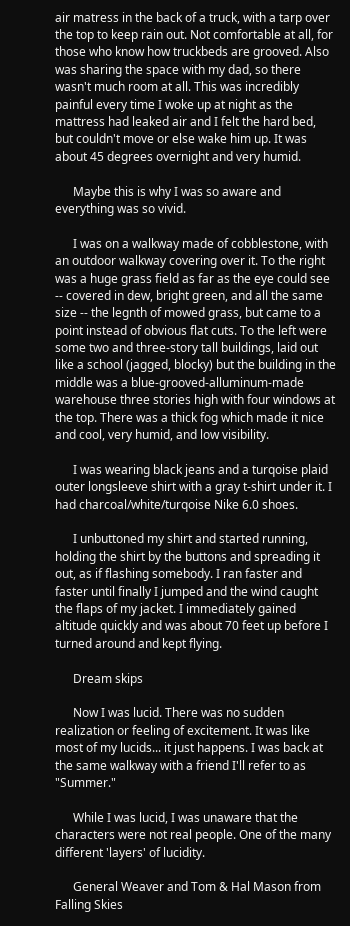air matress in the back of a truck, with a tarp over the top to keep rain out. Not comfortable at all, for those who know how truckbeds are grooved. Also was sharing the space with my dad, so there wasn't much room at all. This was incredibly painful every time I woke up at night as the mattress had leaked air and I felt the hard bed, but couldn't move or else wake him up. It was about 45 degrees overnight and very humid.

      Maybe this is why I was so aware and everything was so vivid.

      I was on a walkway made of cobblestone, with an outdoor walkway covering over it. To the right was a huge grass field as far as the eye could see -- covered in dew, bright green, and all the same size -- the legnth of mowed grass, but came to a point instead of obvious flat cuts. To the left were some two and three-story tall buildings, laid out like a school (jagged, blocky) but the building in the middle was a blue-grooved-alluminum-made warehouse three stories high with four windows at the top. There was a thick fog which made it nice and cool, very humid, and low visibility.

      I was wearing black jeans and a turqoise plaid outer longsleeve shirt with a gray t-shirt under it. I had charcoal/white/turqoise Nike 6.0 shoes.

      I unbuttoned my shirt and started running, holding the shirt by the buttons and spreading it out, as if flashing somebody. I ran faster and faster until finally I jumped and the wind caught the flaps of my jacket. I immediately gained altitude quickly and was about 70 feet up before I turned around and kept flying.

      Dream skips

      Now I was lucid. There was no sudden realization or feeling of excitement. It was like most of my lucids... it just happens. I was back at the same walkway with a friend I'll refer to as "Summer."

      While I was lucid, I was unaware that the characters were not real people. One of the many different 'layers' of lucidity.

      General Weaver and Tom & Hal Mason from Falling Skies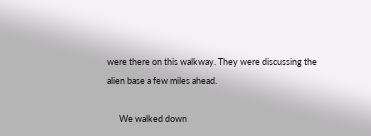were there on this walkway. They were discussing the alien base a few miles ahead.

      We walked down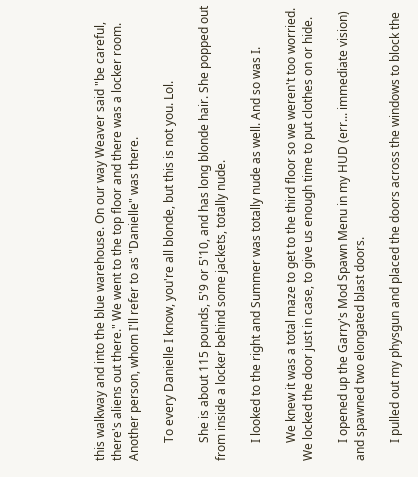this walkway and into the blue warehouse. On our way Weaver said "be careful, there's aliens out there." We went to the top floor and there was a locker room. Another person, whom I'll refer to as "Danielle" was there.

      To every Danielle I know, you're all blonde, but this is not you. Lol.

      She is about 115 pounds, 5'9 or 5'10, and has long blonde hair. She popped out from inside a locker behind some jackets, totally nude.

      I looked to the right and Summer was totally nude as well. And so was I.

      We knew it was a total maze to get to the third floor so we weren't too worried. We locked the door just in case, to give us enough time to put clothes on or hide.

      I opened up the Garry's Mod Spawn Menu in my HUD (err... immediate vision) and spawned two elongated blast doors.

      I pulled out my physgun and placed the doors across the windows to block the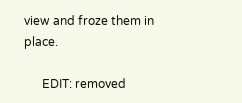view and froze them in place.

      EDIT: removed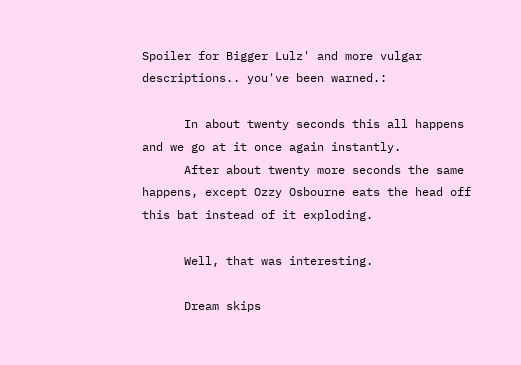Spoiler for Bigger Lulz' and more vulgar descriptions.. you've been warned.:

      In about twenty seconds this all happens and we go at it once again instantly.
      After about twenty more seconds the same happens, except Ozzy Osbourne eats the head off this bat instead of it exploding.

      Well, that was interesting.

      Dream skips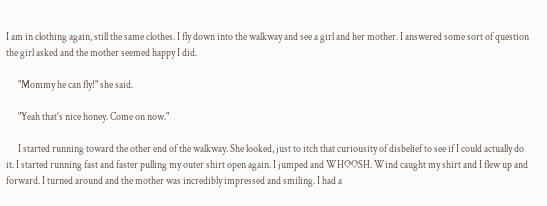I am in clothing again, still the same clothes. I fly down into the walkway and see a girl and her mother. I answered some sort of question the girl asked and the mother seemed happy I did.

      "Mommy he can fly!" she said.

      "Yeah that's nice honey. Come on now."

      I started running toward the other end of the walkway. She looked, just to itch that curiousity of disbelief to see if I could actually do it. I started running fast and faster pulling my outer shirt open again. I jumped and WHOOSH. Wind caught my shirt and I flew up and forward. I turned around and the mother was incredibly impressed and smiling. I had a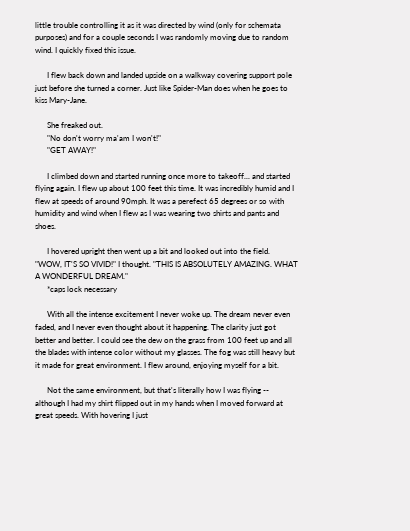little trouble controlling it as it was directed by wind (only for schemata purposes) and for a couple seconds I was randomly moving due to random wind. I quickly fixed this issue.

      I flew back down and landed upside on a walkway covering support pole just before she turned a corner. Just like Spider-Man does when he goes to kiss Mary-Jane.

      She freaked out.
      "No don't worry ma'am I won't!"
      "GET AWAY!"

      I climbed down and started running once more to takeoff... and started flying again. I flew up about 100 feet this time. It was incredibly humid and I flew at speeds of around 90mph. It was a perefect 65 degrees or so with humidity and wind when I flew as I was wearing two shirts and pants and shoes.

      I hovered upright then went up a bit and looked out into the field. "WOW, IT'S SO VIVID!" I thought. "THIS IS ABSOLUTELY AMAZING. WHAT A WONDERFUL DREAM."
      *caps lock necessary

      With all the intense excitement I never woke up. The dream never even faded, and I never even thought about it happening. The clarity just got better and better. I could see the dew on the grass from 100 feet up and all the blades with intense color without my glasses. The fog was still heavy but it made for great environment. I flew around, enjoying myself for a bit.

      Not the same environment, but that's literally how I was flying -- although I had my shirt flipped out in my hands when I moved forward at great speeds. With hovering I just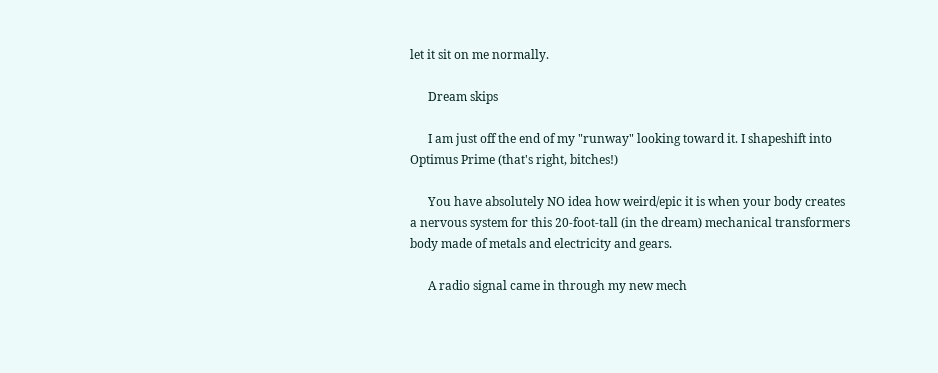let it sit on me normally.

      Dream skips

      I am just off the end of my "runway" looking toward it. I shapeshift into Optimus Prime (that's right, bitches!)

      You have absolutely NO idea how weird/epic it is when your body creates a nervous system for this 20-foot-tall (in the dream) mechanical transformers body made of metals and electricity and gears.

      A radio signal came in through my new mech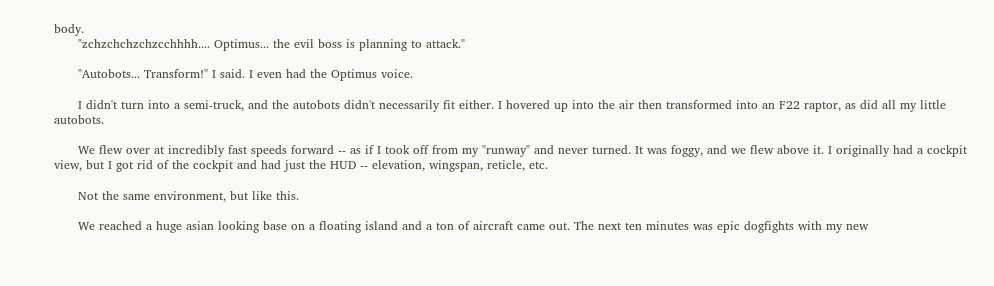body.
      "zchzchchzchzcchhhh.... Optimus... the evil boss is planning to attack."

      "Autobots... Transform!" I said. I even had the Optimus voice.

      I didn't turn into a semi-truck, and the autobots didn't necessarily fit either. I hovered up into the air then transformed into an F22 raptor, as did all my little autobots.

      We flew over at incredibly fast speeds forward -- as if I took off from my "runway" and never turned. It was foggy, and we flew above it. I originally had a cockpit view, but I got rid of the cockpit and had just the HUD -- elevation, wingspan, reticle, etc.

      Not the same environment, but like this.

      We reached a huge asian looking base on a floating island and a ton of aircraft came out. The next ten minutes was epic dogfights with my new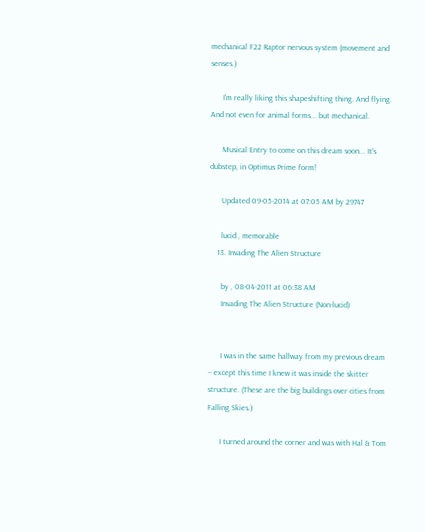mechanical F22 Raptor nervous system (movement and senses.)

      I'm really liking this shapeshifting thing. And flying. And not even for animal forms... but mechanical.

      Musical Entry to come on this dream soon... It's dubstep, in Optimus Prime form!

      Updated 09-05-2014 at 07:05 AM by 29747

      lucid , memorable
    13. Invading The Alien Structure

      by , 08-04-2011 at 06:38 AM
      Invading The Alien Structure (Non-lucid)


      I was in the same hallway from my previous dream -- except this time I knew it was inside the skitter structure. (These are the big buildings over cities from Falling Skies.)

      I turned around the corner and was with Hal & Tom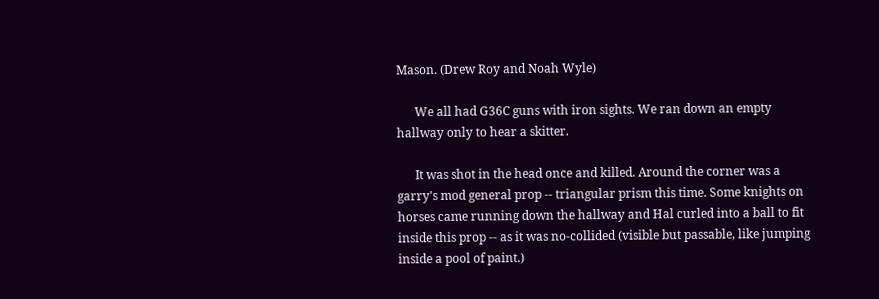Mason. (Drew Roy and Noah Wyle)

      We all had G36C guns with iron sights. We ran down an empty hallway only to hear a skitter.

      It was shot in the head once and killed. Around the corner was a garry's mod general prop -- triangular prism this time. Some knights on horses came running down the hallway and Hal curled into a ball to fit inside this prop -- as it was no-collided (visible but passable, like jumping inside a pool of paint.)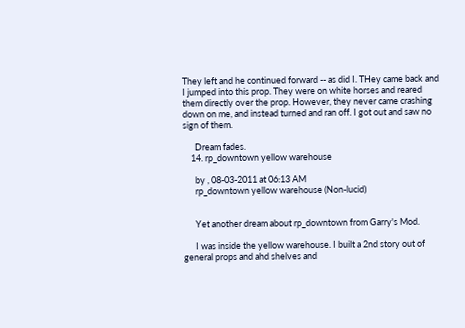They left and he continued forward -- as did I. THey came back and I jumped into this prop. They were on white horses and reared them directly over the prop. However, they never came crashing down on me, and instead turned and ran off. I got out and saw no sign of them.

      Dream fades.
    14. rp_downtown yellow warehouse

      by , 08-03-2011 at 06:13 AM
      rp_downtown yellow warehouse (Non-lucid)


      Yet another dream about rp_downtown from Garry's Mod.

      I was inside the yellow warehouse. I built a 2nd story out of general props and ahd shelves and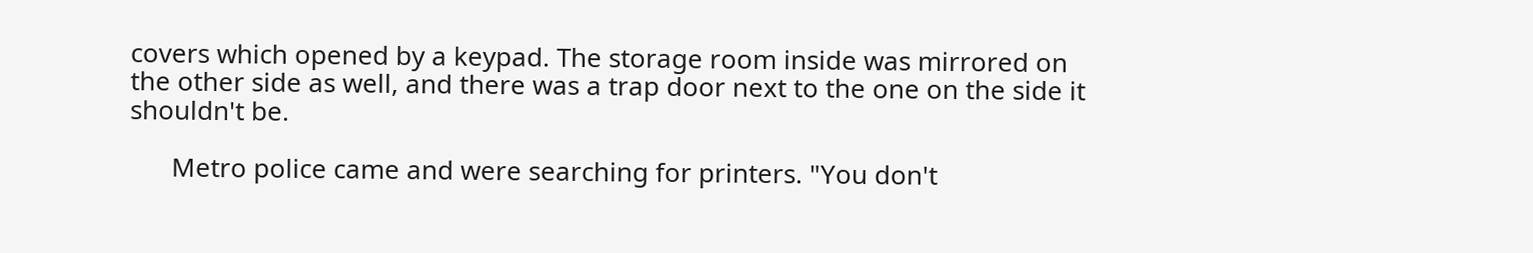covers which opened by a keypad. The storage room inside was mirrored on the other side as well, and there was a trap door next to the one on the side it shouldn't be.

      Metro police came and were searching for printers. "You don't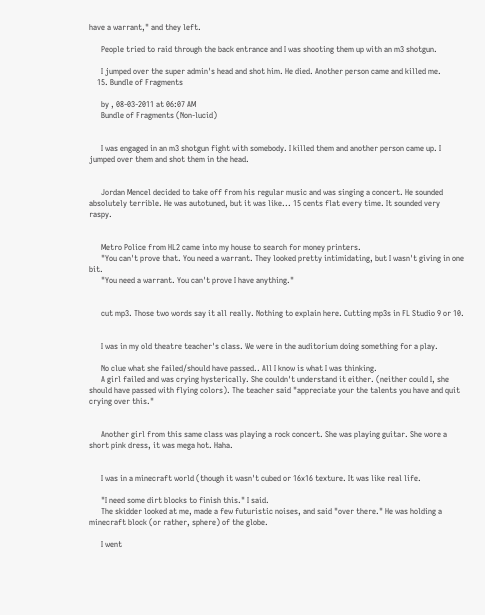have a warrant," and they left.

      People tried to raid through the back entrance and I was shooting them up with an m3 shotgun.

      I jumped over the super admin's head and shot him. He died. Another person came and killed me.
    15. Bundle of Fragments

      by , 08-03-2011 at 06:07 AM
      Bundle of Fragments (Non-lucid)


      I was engaged in an m3 shotgun fight with somebody. I killed them and another person came up. I jumped over them and shot them in the head.


      Jordan Mencel decided to take off from his regular music and was singing a concert. He sounded absolutely terrible. He was autotuned, but it was like... 15 cents flat every time. It sounded very raspy.


      Metro Police from HL2 came into my house to search for money printers.
      "You can't prove that. You need a warrant. They looked pretty intimidating, but I wasn't giving in one bit.
      "You need a warrant. You can't prove I have anything."


      cut mp3. Those two words say it all really. Nothing to explain here. Cutting mp3s in FL Studio 9 or 10.


      I was in my old theatre teacher's class. We were in the auditorium doing something for a play.

      No clue what she failed/should have passed.. All I know is what I was thinking.
      A girl failed and was crying hysterically. She couldn't understand it either. (neither could I, she should have passed with flying colors). The teacher said "appreciate your the talents you have and quit crying over this."


      Another girl from this same class was playing a rock concert. She was playing guitar. She wore a short pink dress, it was mega hot. Haha.


      I was in a minecraft world (though it wasn't cubed or 16x16 texture. It was like real life.

      "I need some dirt blocks to finish this." I said.
      The skidder looked at me, made a few futuristic noises, and said "over there." He was holding a minecraft block (or rather, sphere) of the globe.

      I went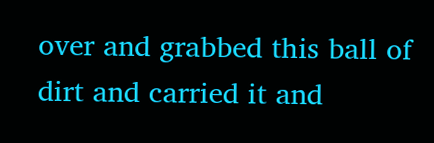over and grabbed this ball of dirt and carried it and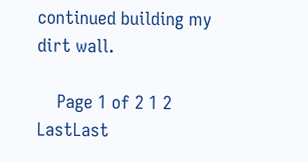continued building my dirt wall.

    Page 1 of 2 1 2 LastLast